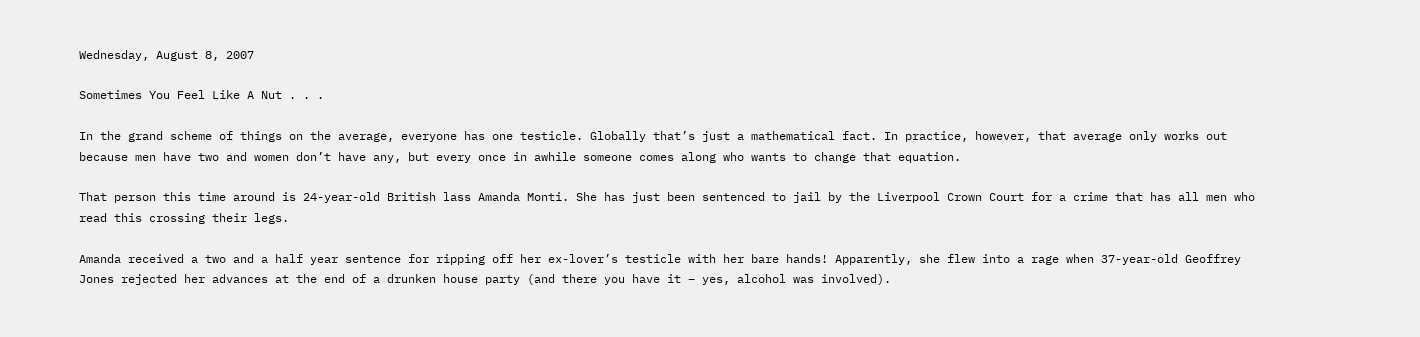Wednesday, August 8, 2007

Sometimes You Feel Like A Nut . . .

In the grand scheme of things on the average, everyone has one testicle. Globally that’s just a mathematical fact. In practice, however, that average only works out because men have two and women don’t have any, but every once in awhile someone comes along who wants to change that equation.

That person this time around is 24-year-old British lass Amanda Monti. She has just been sentenced to jail by the Liverpool Crown Court for a crime that has all men who read this crossing their legs.

Amanda received a two and a half year sentence for ripping off her ex-lover’s testicle with her bare hands! Apparently, she flew into a rage when 37-year-old Geoffrey Jones rejected her advances at the end of a drunken house party (and there you have it – yes, alcohol was involved).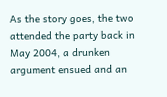As the story goes, the two attended the party back in May 2004, a drunken argument ensued and an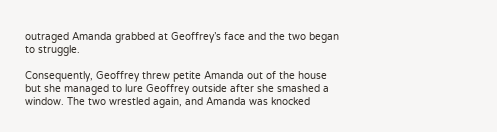outraged Amanda grabbed at Geoffrey’s face and the two began to struggle.

Consequently, Geoffrey threw petite Amanda out of the house but she managed to lure Geoffrey outside after she smashed a window. The two wrestled again, and Amanda was knocked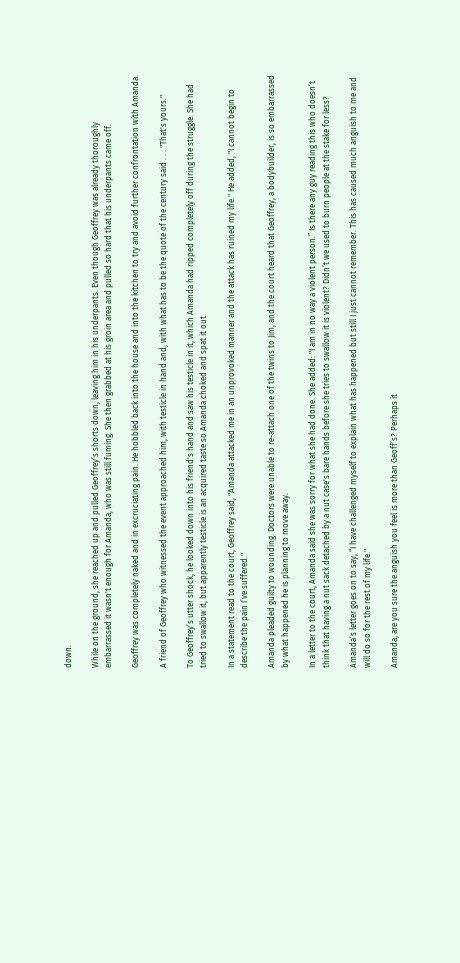down.

While on the ground, she reached up and pulled Geoffrey’s shorts down, leaving him in his underpants. Even though Geoffrey was already thoroughly embarrassed it wasn't enough for Amanda, who was still fuming. She then grabbed at his groin area and pulled so hard that his underpants came off.

Geoffrey was completely naked and in excruciating pain. He hobbled back into the house and into the kitchen to try and avoid further confrontation with Amanda.

A friend of Geoffrey who witnessed the event approached him, with testicle in hand and, with what has to be the quote of the century said . . . "That's yours."

To Geoffrey’s utter shock, he looked down into his friend's hand and saw his testicle in it, which Amanda had ripped completely off during the struggle. She had tried to swallow it, but apparently testicle is an acquired taste so Amanda choked and spat it out.

In a statement read to the court, Geoffrey said, "Amanda attacked me in an unprovoked manner and the attack has ruined my life." He added, "I cannot begin to describe the pain I’ve suffered."

Amanda pleaded guilty to wounding. Doctors were unable to re-attach one of the twins to Jim, and the court heard that Geoffrey, a bodybuilder, is so embarrassed by what happened he is planning to move away.

In a letter to the court, Amanda said she was sorry for what she had done. She added: "I am in no way a violent person.” Is there any guy reading this who doesn’t think that having a nut sack detached by a nut case's bare hands before she tries to swallow it is violent? Didn’t we used to burn people at the stake for less?

Amanda’s letter goes on to say, “I have challenged myself to explain what has happened but still I just cannot remember. This has caused much anguish to me and will do so for the rest of my life."

Amanda, are you sure the anguish you feel is more than Geoff’s? Perhaps it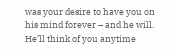was your desire to have you on his mind forever – and he will. He’ll think of you anytime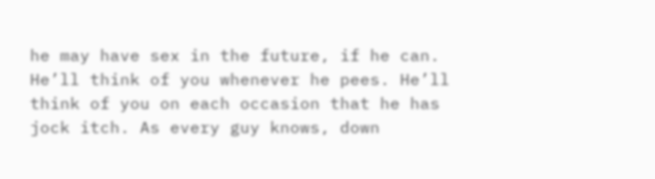he may have sex in the future, if he can. He’ll think of you whenever he pees. He’ll think of you on each occasion that he has jock itch. As every guy knows, down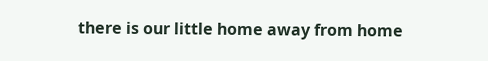there is our little home away from home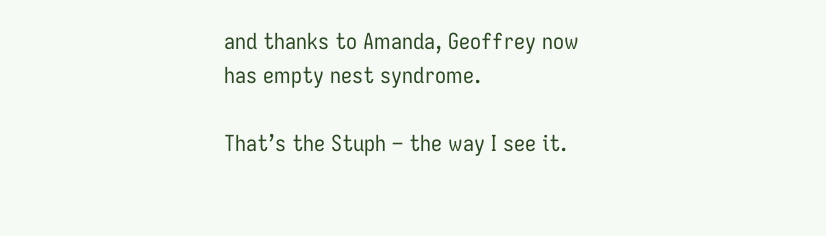and thanks to Amanda, Geoffrey now has empty nest syndrome.

That’s the Stuph – the way I see it.